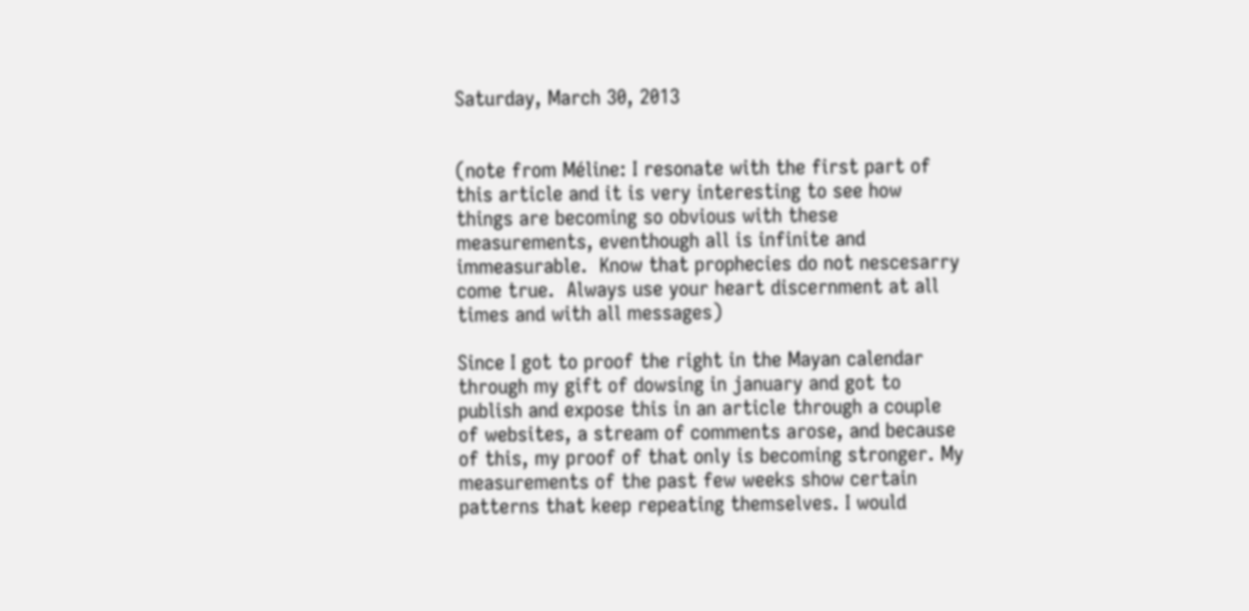Saturday, March 30, 2013


(note from Méline: I resonate with the first part of this article and it is very interesting to see how things are becoming so obvious with these measurements, eventhough all is infinite and immeasurable.  Know that prophecies do not nescesarry come true.  Always use your heart discernment at all times and with all messages)

Since I got to proof the right in the Mayan calendar through my gift of dowsing in january and got to publish and expose this in an article through a couple of websites, a stream of comments arose, and because of this, my proof of that only is becoming stronger. My measurements of the past few weeks show certain patterns that keep repeating themselves. I would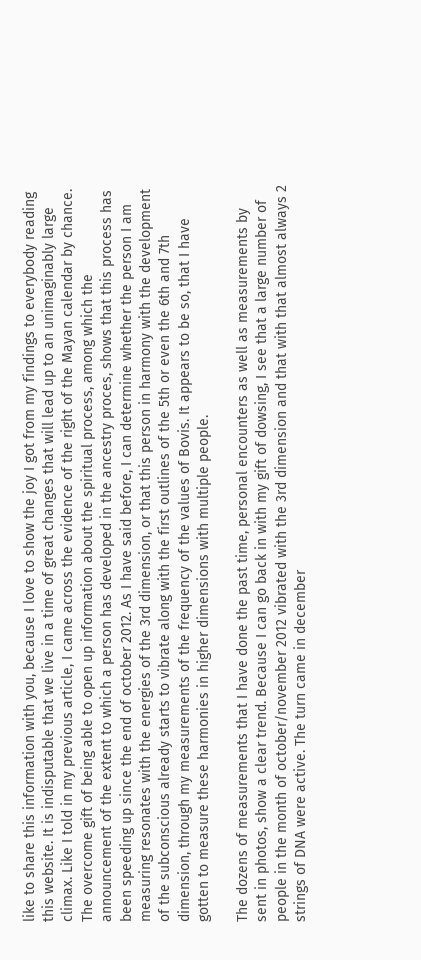like to share this information with you, because I love to show the joy I got from my findings to everybody reading this website. It is indisputable that we live in a time of great changes that will lead up to an unimaginably large climax. Like I told in my previous article, I came across the evidence of the right of the Mayan calendar by chance. The overcome gift of being able to open up information about the spiritual process, among which the announcement of the extent to which a person has developed in the ancestry proces, shows that this process has been speeding up since the end of october 2012. As I have said before, I can determine whether the person I am measuring resonates with the energies of the 3rd dimension, or that this person in harmony with the development of the subconscious already starts to vibrate along with the first outlines of the 5th or even the 6th and 7th dimension, through my measurements of the frequency of the values of Bovis. It appears to be so, that I have gotten to measure these harmonies in higher dimensions with multiple people.

The dozens of measurements that I have done the past time, personal encounters as well as measurements by sent in photos, show a clear trend. Because I can go back in with my gift of dowsing, I see that a large number of people in the month of october/november 2012 vibrated with the 3rd dimension and that with that almost always 2 strings of DNA were active. The turn came in december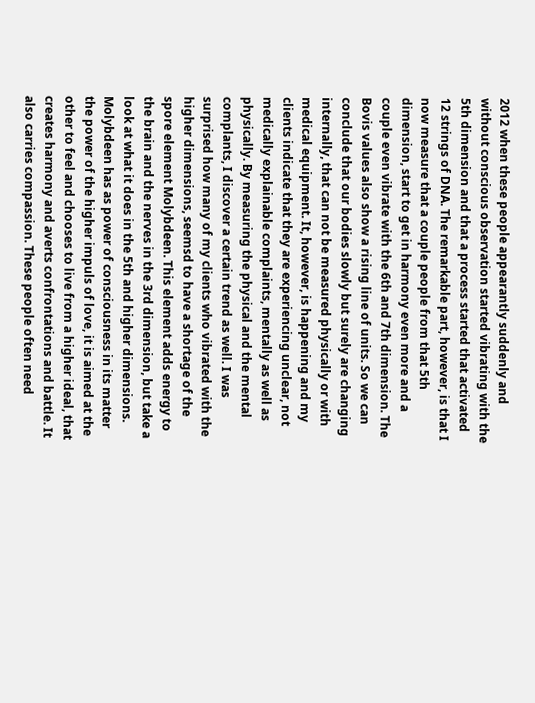2012 when these people appearantly suddenly and without conscious observation started vibrating with the 5th dimension and that a process started that activated 12 strings of DNA. The remarkable part, however, is that I now measure that a couple people from that 5th dimension, start to get in harmony even more and a couple even vibrate with the 6th and 7th dimension. The Bovis values also show a rising line of units. So we can conclude that our bodies slowly but surely are changing internally, that can not be measured physically or with medical equipment. It, however, is happening and my clients indicate that they are experiencing unclear, not medically explainable complaints, mentally as well as physically. By measuring the physical and the mental complants, I discover a certain trend as well. I was surprised how many of my clients who vibrated with the higher dimensions, seemsd to have a shortage of the spore element Molybdeen. This element adds energy to the brain and the nerves in the 3rd dimension, but take a look at what it does in the 5th and higher dimensions. Molybdeen has as power of consciousness in its matter the power of the higher impuls of love, it is aimed at the other to feel and chooses to live from a higher ideal, that creates harmony and averts confrontations and battle. It also carries compassion. These people often need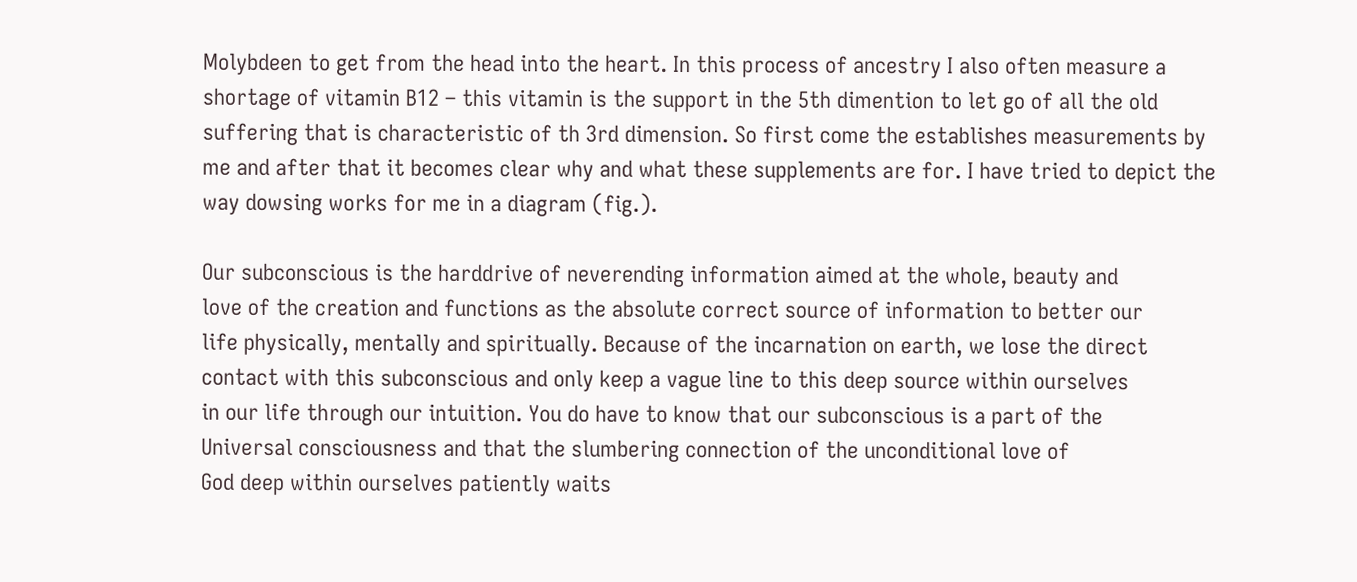Molybdeen to get from the head into the heart. In this process of ancestry I also often measure a shortage of vitamin B12 – this vitamin is the support in the 5th dimention to let go of all the old suffering that is characteristic of th 3rd dimension. So first come the establishes measurements by me and after that it becomes clear why and what these supplements are for. I have tried to depict the way dowsing works for me in a diagram (fig.).

Our subconscious is the harddrive of neverending information aimed at the whole, beauty and
love of the creation and functions as the absolute correct source of information to better our
life physically, mentally and spiritually. Because of the incarnation on earth, we lose the direct
contact with this subconscious and only keep a vague line to this deep source within ourselves
in our life through our intuition. You do have to know that our subconscious is a part of the
Universal consciousness and that the slumbering connection of the unconditional love of
God deep within ourselves patiently waits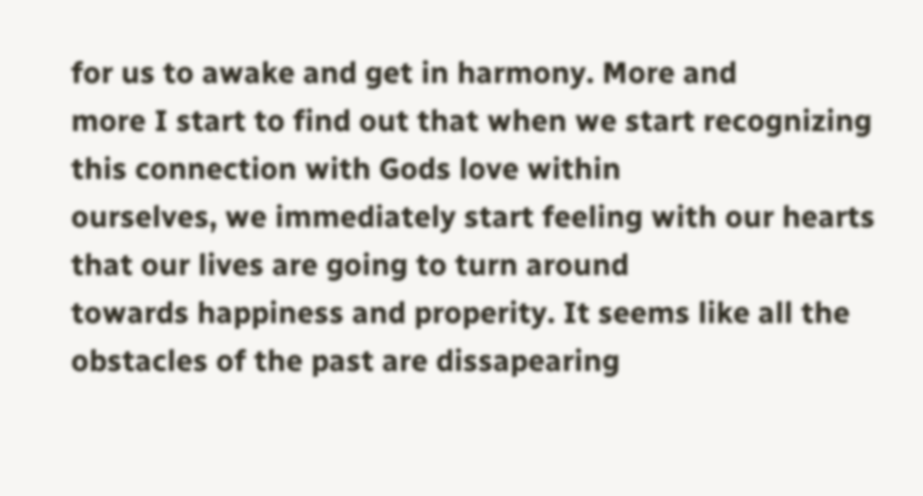for us to awake and get in harmony. More and
more I start to find out that when we start recognizing this connection with Gods love within
ourselves, we immediately start feeling with our hearts that our lives are going to turn around
towards happiness and properity. It seems like all the obstacles of the past are dissapearing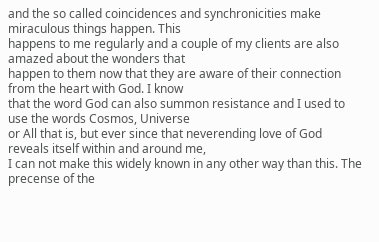and the so called coincidences and synchronicities make miraculous things happen. This
happens to me regularly and a couple of my clients are also amazed about the wonders that
happen to them now that they are aware of their connection from the heart with God. I know
that the word God can also summon resistance and I used to use the words Cosmos, Universe
or All that is, but ever since that neverending love of God reveals itself within and around me,
I can not make this widely known in any other way than this. The precense of the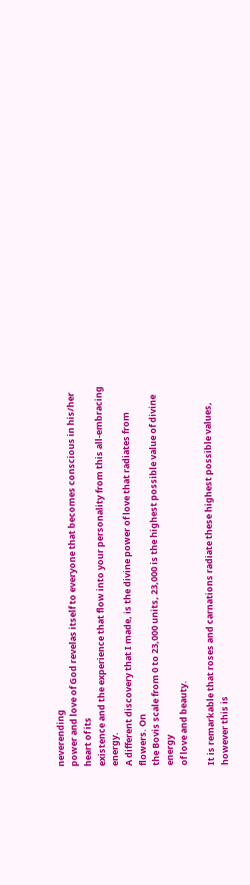neverending
power and love of God revelas itself to everyone that becomes conscious in his/her heart of its
existence and the experience that flow into your personality from this all-embracing energy.
A different discovery that I made, is the divine power of love that radiates from flowers. On
the Bovis scale from 0 to 23,000 units, 23,000 is the highest possible value of divine energy
of love and beauty.

It is remarkable that roses and carnations radiate these highest possible values, however this is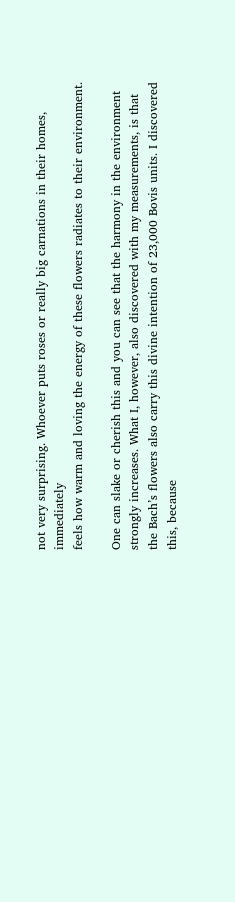not very surprising. Whoever puts roses or really big carnations in their homes, immediately
feels how warm and loving the energy of these flowers radiates to their environment.

One can slake or cherish this and you can see that the harmony in the environment strongly increases. What I, however, also discovered with my measurements, is that the Bach’s flowers also carry this divine intention of 23,000 Bovis units. I discovered this, because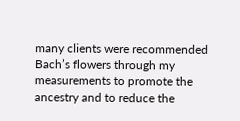many clients were recommended Bach’s flowers through my measurements to promote the ancestry and to reduce the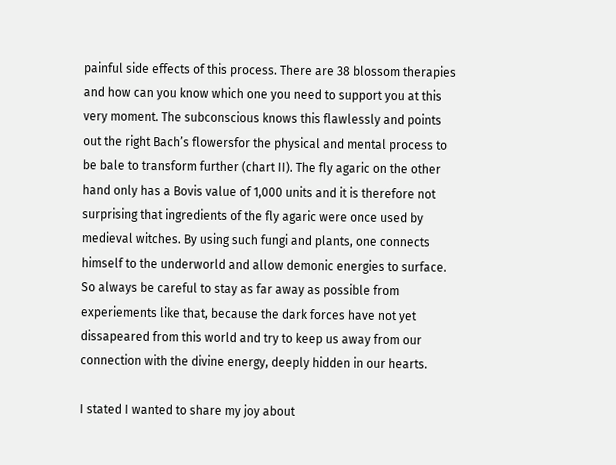painful side effects of this process. There are 38 blossom therapies and how can you know which one you need to support you at this very moment. The subconscious knows this flawlessly and points out the right Bach’s flowersfor the physical and mental process to be bale to transform further (chart II). The fly agaric on the other hand only has a Bovis value of 1,000 units and it is therefore not surprising that ingredients of the fly agaric were once used by medieval witches. By using such fungi and plants, one connects himself to the underworld and allow demonic energies to surface. So always be careful to stay as far away as possible from experiements like that, because the dark forces have not yet dissapeared from this world and try to keep us away from our connection with the divine energy, deeply hidden in our hearts.

I stated I wanted to share my joy about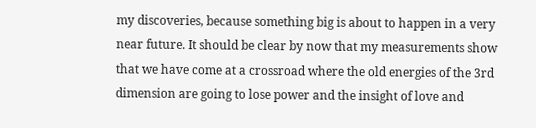my discoveries, because something big is about to happen in a very near future. It should be clear by now that my measurements show that we have come at a crossroad where the old energies of the 3rd dimension are going to lose power and the insight of love and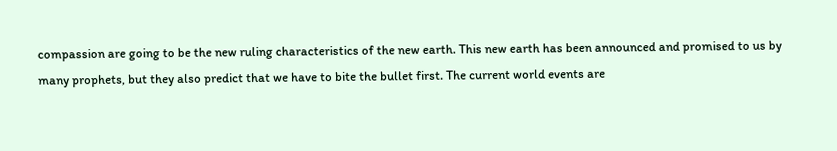compassion are going to be the new ruling characteristics of the new earth. This new earth has been announced and promised to us by many prophets, but they also predict that we have to bite the bullet first. The current world events are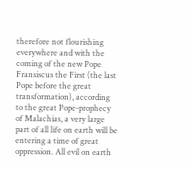therefore not flourishing everywhere and with the coming of the new Pope Fransiscus the First (the last Pope before the great transformation), according to the great Pope-prophecy of Malachias, a very large part of all life on earth will be entering a time of great oppression. All evil on earth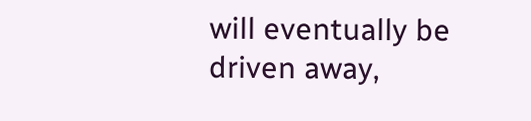will eventually be driven away,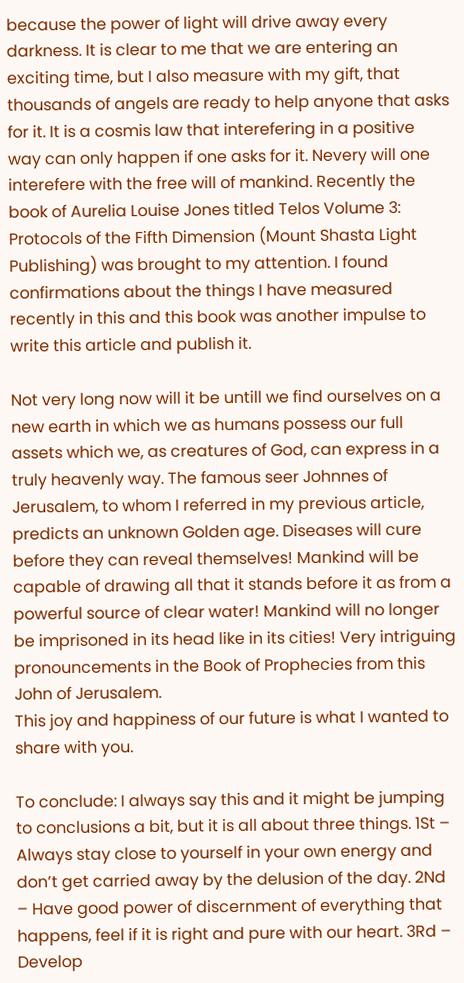because the power of light will drive away every darkness. It is clear to me that we are entering an exciting time, but I also measure with my gift, that thousands of angels are ready to help anyone that asks for it. It is a cosmis law that interefering in a positive way can only happen if one asks for it. Nevery will one interefere with the free will of mankind. Recently the book of Aurelia Louise Jones titled Telos Volume 3: Protocols of the Fifth Dimension (Mount Shasta Light Publishing) was brought to my attention. I found confirmations about the things I have measured recently in this and this book was another impulse to write this article and publish it.

Not very long now will it be untill we find ourselves on a new earth in which we as humans possess our full assets which we, as creatures of God, can express in a truly heavenly way. The famous seer Johnnes of Jerusalem, to whom I referred in my previous article, predicts an unknown Golden age. Diseases will cure before they can reveal themselves! Mankind will be capable of drawing all that it stands before it as from a powerful source of clear water! Mankind will no longer be imprisoned in its head like in its cities! Very intriguing pronouncements in the Book of Prophecies from this John of Jerusalem.
This joy and happiness of our future is what I wanted to share with you.

To conclude: I always say this and it might be jumping to conclusions a bit, but it is all about three things. 1St – Always stay close to yourself in your own energy and don’t get carried away by the delusion of the day. 2Nd – Have good power of discernment of everything that happens, feel if it is right and pure with our heart. 3Rd – Develop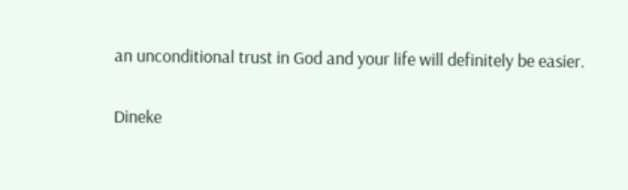an unconditional trust in God and your life will definitely be easier.

Dineke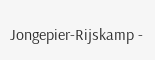Jongepier-Rijskamp -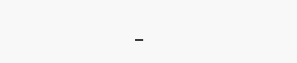-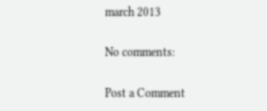march 2013

No comments:

Post a Comment